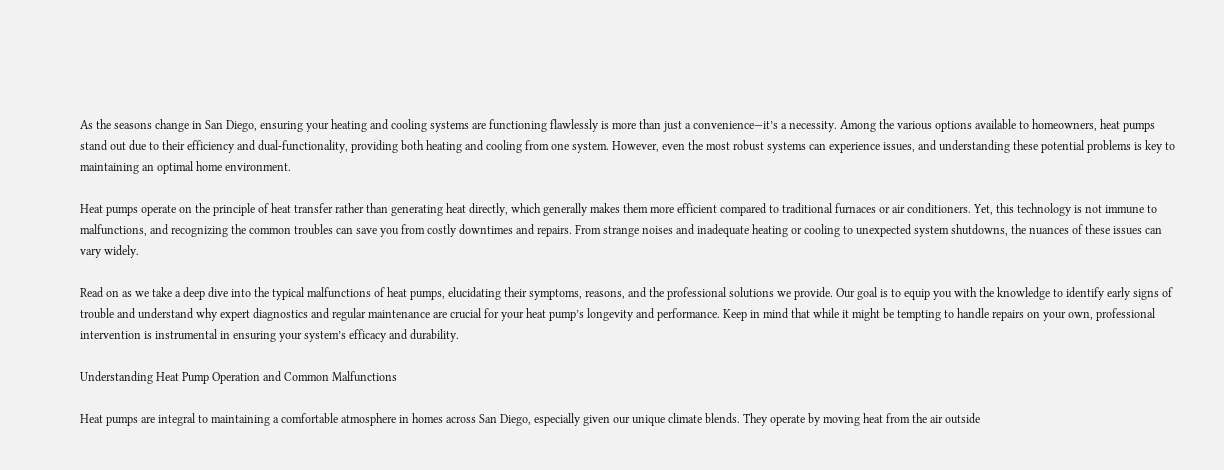As the seasons change in San Diego, ensuring your heating and cooling systems are functioning flawlessly is more than just a convenience—it’s a necessity. Among the various options available to homeowners, heat pumps stand out due to their efficiency and dual-functionality, providing both heating and cooling from one system. However, even the most robust systems can experience issues, and understanding these potential problems is key to maintaining an optimal home environment.

Heat pumps operate on the principle of heat transfer rather than generating heat directly, which generally makes them more efficient compared to traditional furnaces or air conditioners. Yet, this technology is not immune to malfunctions, and recognizing the common troubles can save you from costly downtimes and repairs. From strange noises and inadequate heating or cooling to unexpected system shutdowns, the nuances of these issues can vary widely.

Read on as we take a deep dive into the typical malfunctions of heat pumps, elucidating their symptoms, reasons, and the professional solutions we provide. Our goal is to equip you with the knowledge to identify early signs of trouble and understand why expert diagnostics and regular maintenance are crucial for your heat pump’s longevity and performance. Keep in mind that while it might be tempting to handle repairs on your own, professional intervention is instrumental in ensuring your system’s efficacy and durability.

Understanding Heat Pump Operation and Common Malfunctions

Heat pumps are integral to maintaining a comfortable atmosphere in homes across San Diego, especially given our unique climate blends. They operate by moving heat from the air outside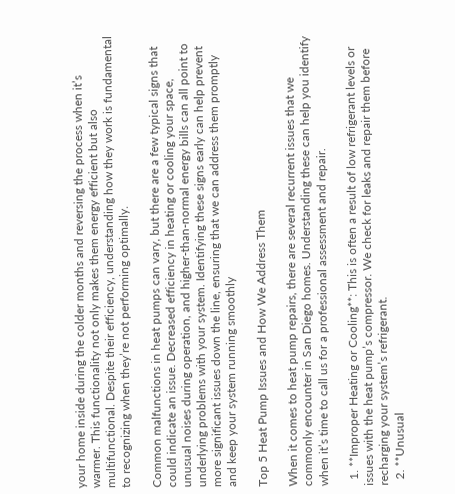your home inside during the colder months and reversing the process when it’s warmer. This functionality not only makes them energy efficient but also multifunctional. Despite their efficiency, understanding how they work is fundamental to recognizing when they’re not performing optimally.

Common malfunctions in heat pumps can vary, but there are a few typical signs that could indicate an issue. Decreased efficiency in heating or cooling your space, unusual noises during operation, and higher-than-normal energy bills can all point to underlying problems with your system. Identifying these signs early can help prevent more significant issues down the line, ensuring that we can address them promptly and keep your system running smoothly

Top 5 Heat Pump Issues and How We Address Them

When it comes to heat pump repairs, there are several recurrent issues that we commonly encounter in San Diego homes. Understanding these can help you identify when it’s time to call us for a professional assessment and repair.

  1. **Improper Heating or Cooling**: This is often a result of low refrigerant levels or issues with the heat pump’s compressor. We check for leaks and repair them before recharging your system’s refrigerant.
  2. **Unusual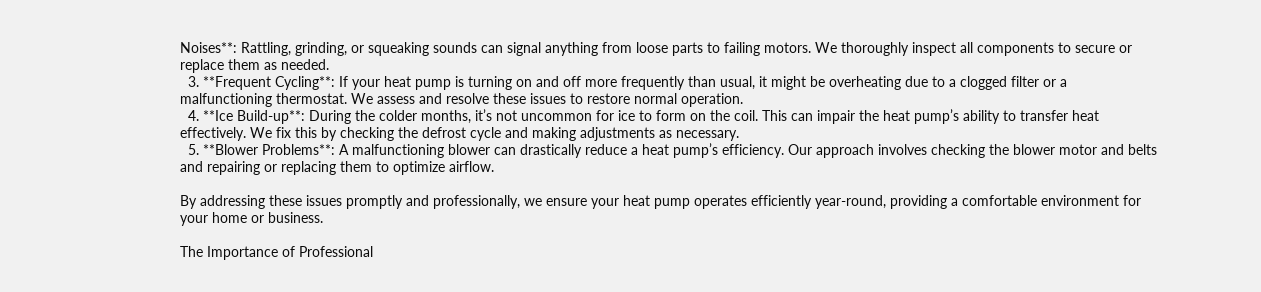Noises**: Rattling, grinding, or squeaking sounds can signal anything from loose parts to failing motors. We thoroughly inspect all components to secure or replace them as needed.
  3. **Frequent Cycling**: If your heat pump is turning on and off more frequently than usual, it might be overheating due to a clogged filter or a malfunctioning thermostat. We assess and resolve these issues to restore normal operation.
  4. **Ice Build-up**: During the colder months, it’s not uncommon for ice to form on the coil. This can impair the heat pump’s ability to transfer heat effectively. We fix this by checking the defrost cycle and making adjustments as necessary.
  5. **Blower Problems**: A malfunctioning blower can drastically reduce a heat pump’s efficiency. Our approach involves checking the blower motor and belts and repairing or replacing them to optimize airflow.

By addressing these issues promptly and professionally, we ensure your heat pump operates efficiently year-round, providing a comfortable environment for your home or business.

The Importance of Professional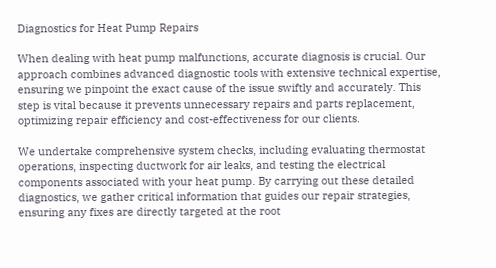Diagnostics for Heat Pump Repairs

When dealing with heat pump malfunctions, accurate diagnosis is crucial. Our approach combines advanced diagnostic tools with extensive technical expertise, ensuring we pinpoint the exact cause of the issue swiftly and accurately. This step is vital because it prevents unnecessary repairs and parts replacement, optimizing repair efficiency and cost-effectiveness for our clients.

We undertake comprehensive system checks, including evaluating thermostat operations, inspecting ductwork for air leaks, and testing the electrical components associated with your heat pump. By carrying out these detailed diagnostics, we gather critical information that guides our repair strategies, ensuring any fixes are directly targeted at the root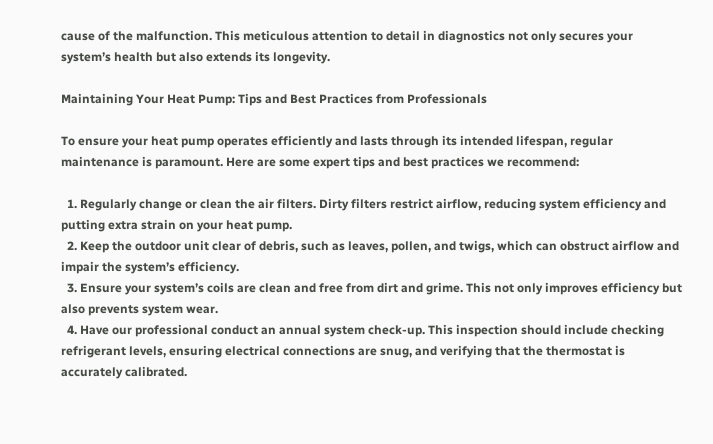cause of the malfunction. This meticulous attention to detail in diagnostics not only secures your system’s health but also extends its longevity.

Maintaining Your Heat Pump: Tips and Best Practices from Professionals

To ensure your heat pump operates efficiently and lasts through its intended lifespan, regular maintenance is paramount. Here are some expert tips and best practices we recommend:

  1. Regularly change or clean the air filters. Dirty filters restrict airflow, reducing system efficiency and putting extra strain on your heat pump.
  2. Keep the outdoor unit clear of debris, such as leaves, pollen, and twigs, which can obstruct airflow and impair the system’s efficiency.
  3. Ensure your system’s coils are clean and free from dirt and grime. This not only improves efficiency but also prevents system wear.
  4. Have our professional conduct an annual system check-up. This inspection should include checking refrigerant levels, ensuring electrical connections are snug, and verifying that the thermostat is accurately calibrated.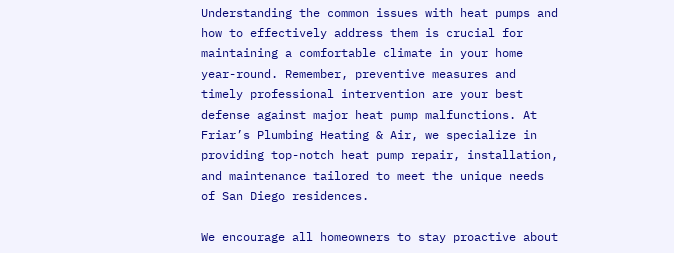Understanding the common issues with heat pumps and how to effectively address them is crucial for maintaining a comfortable climate in your home year-round. Remember, preventive measures and timely professional intervention are your best defense against major heat pump malfunctions. At Friar’s Plumbing Heating & Air, we specialize in providing top-notch heat pump repair, installation, and maintenance tailored to meet the unique needs of San Diego residences.

We encourage all homeowners to stay proactive about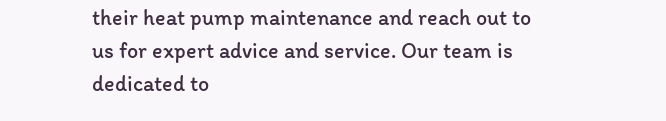their heat pump maintenance and reach out to us for expert advice and service. Our team is dedicated to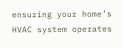ensuring your home’s HVAC system operates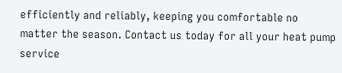efficiently and reliably, keeping you comfortable no matter the season. Contact us today for all your heat pump service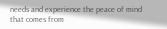needs and experience the peace of mind that comes from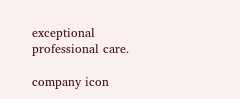exceptional professional care.

company icon